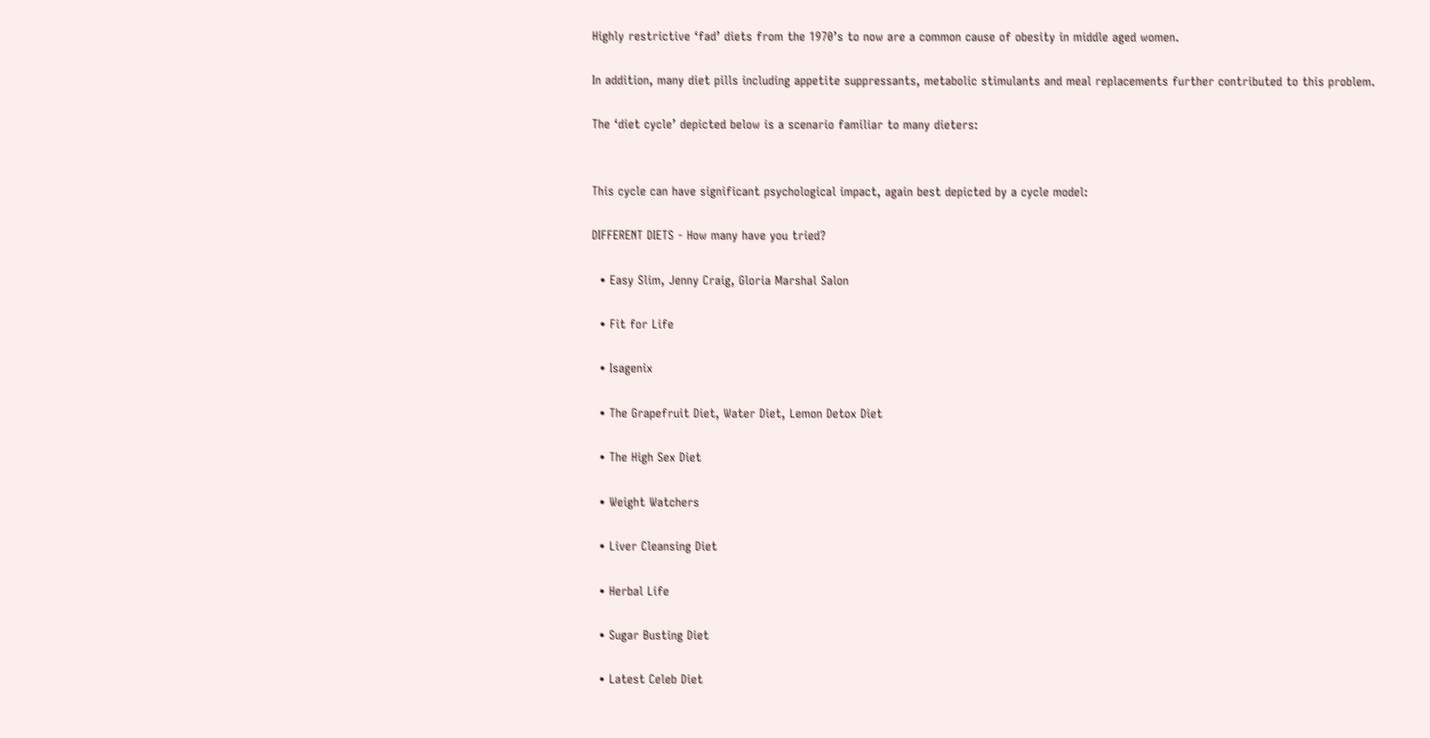Highly restrictive ‘fad’ diets from the 1970’s to now are a common cause of obesity in middle aged women.

In addition, many diet pills including appetite suppressants, metabolic stimulants and meal replacements further contributed to this problem.

The ‘diet cycle’ depicted below is a scenario familiar to many dieters:


This cycle can have significant psychological impact, again best depicted by a cycle model:

DIFFERENT DIETS - How many have you tried?

  • Easy Slim, Jenny Craig, Gloria Marshal Salon

  • Fit for Life

  • Isagenix

  • The Grapefruit Diet, Water Diet, Lemon Detox Diet

  • The High Sex Diet

  • Weight Watchers

  • Liver Cleansing Diet

  • Herbal Life

  • Sugar Busting Diet

  • Latest Celeb Diet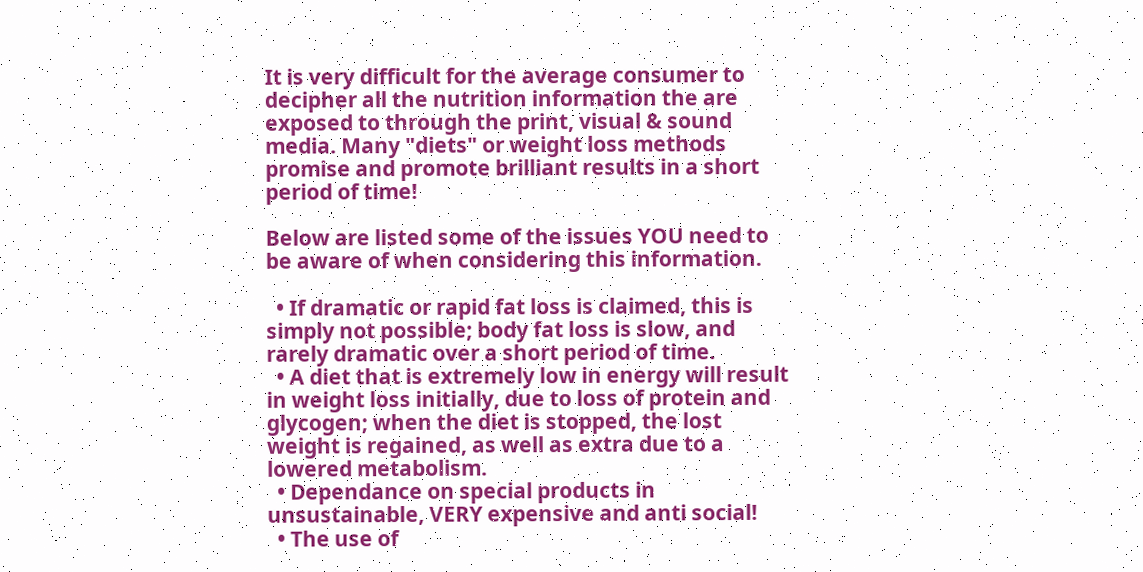It is very difficult for the average consumer to decipher all the nutrition information the are exposed to through the print, visual & sound media. Many "diets" or weight loss methods promise and promote brilliant results in a short period of time!

Below are listed some of the issues YOU need to be aware of when considering this information.

  • If dramatic or rapid fat loss is claimed, this is simply not possible; body fat loss is slow, and rarely dramatic over a short period of time.
  • A diet that is extremely low in energy will result in weight loss initially, due to loss of protein and glycogen; when the diet is stopped, the lost weight is regained, as well as extra due to a lowered metabolism.
  • Dependance on special products in unsustainable, VERY expensive and anti social!
  • The use of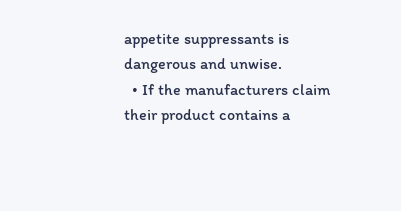appetite suppressants is dangerous and unwise.
  • If the manufacturers claim their product contains a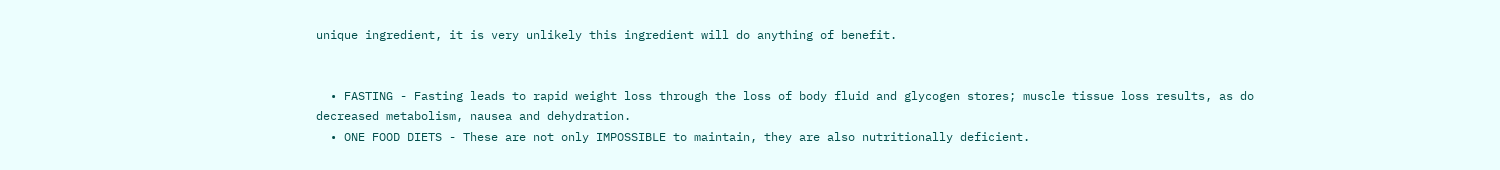unique ingredient, it is very unlikely this ingredient will do anything of benefit.


  • FASTING - Fasting leads to rapid weight loss through the loss of body fluid and glycogen stores; muscle tissue loss results, as do decreased metabolism, nausea and dehydration.
  • ONE FOOD DIETS - These are not only IMPOSSIBLE to maintain, they are also nutritionally deficient.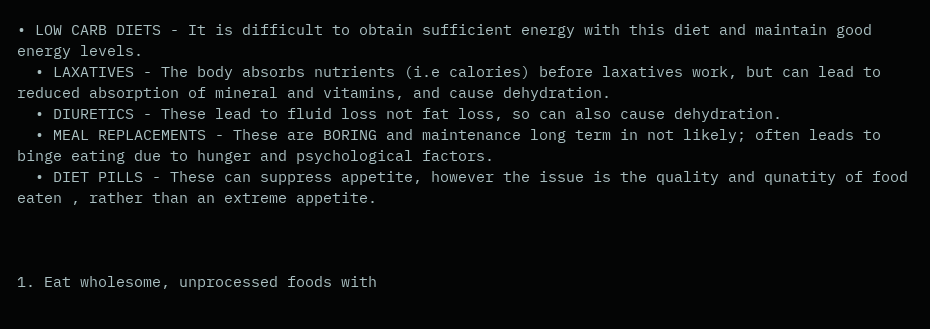• LOW CARB DIETS - It is difficult to obtain sufficient energy with this diet and maintain good energy levels.
  • LAXATIVES - The body absorbs nutrients (i.e calories) before laxatives work, but can lead to reduced absorption of mineral and vitamins, and cause dehydration.
  • DIURETICS - These lead to fluid loss not fat loss, so can also cause dehydration.
  • MEAL REPLACEMENTS - These are BORING and maintenance long term in not likely; often leads to binge eating due to hunger and psychological factors.
  • DIET PILLS - These can suppress appetite, however the issue is the quality and qunatity of food eaten , rather than an extreme appetite.



1. Eat wholesome, unprocessed foods with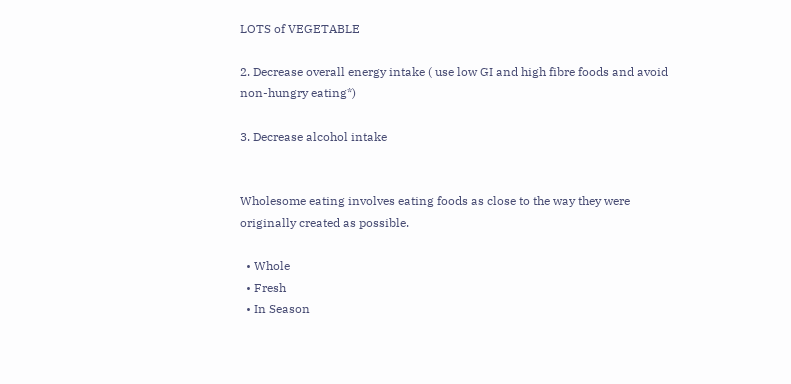LOTS of VEGETABLE

2. Decrease overall energy intake ( use low GI and high fibre foods and avoid non-hungry eating*)

3. Decrease alcohol intake


Wholesome eating involves eating foods as close to the way they were originally created as possible.

  • Whole
  • Fresh
  • In Season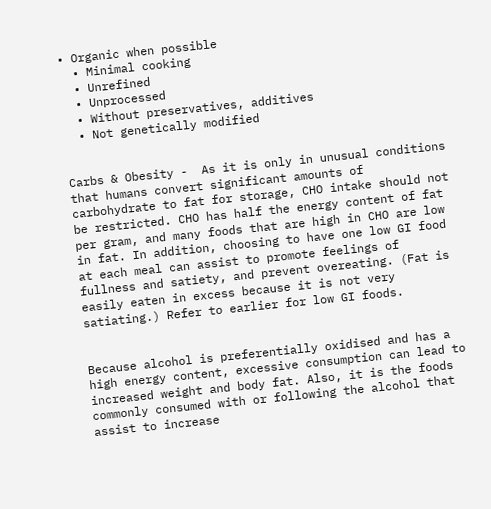• Organic when possible
  • Minimal cooking
  • Unrefined
  • Unprocessed
  • Without preservatives, additives
  • Not genetically modified


Carbs & Obesity -  As it is only in unusual conditions that humans convert significant amounts of carbohydrate to fat for storage, CHO intake should not be restricted. CHO has half the energy content of fat per gram, and many foods that are high in CHO are low in fat. In addition, choosing to have one low GI food at each meal can assist to promote feelings of fullness and satiety, and prevent overeating. (Fat is easily eaten in excess because it is not very satiating.) Refer to earlier for low GI foods.


Because alcohol is preferentially oxidised and has a high energy content, excessive consumption can lead to increased weight and body fat. Also, it is the foods commonly consumed with or following the alcohol that assist to increase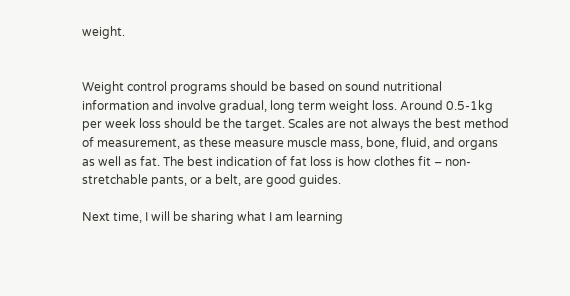weight.


Weight control programs should be based on sound nutritional information and involve gradual, long term weight loss. Around 0.5-1kg per week loss should be the target. Scales are not always the best method of measurement, as these measure muscle mass, bone, fluid, and organs as well as fat. The best indication of fat loss is how clothes fit – non-stretchable pants, or a belt, are good guides.

Next time, I will be sharing what I am learning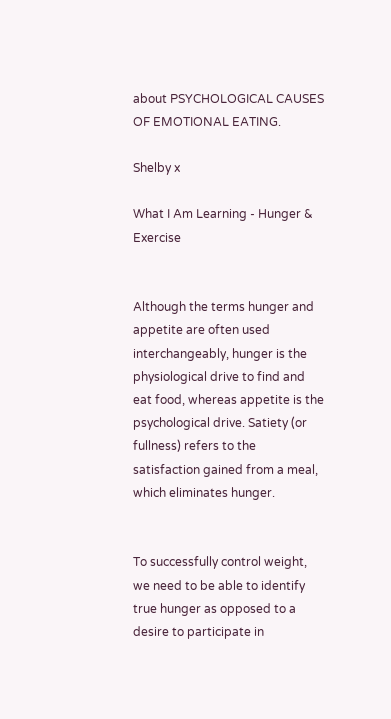about PSYCHOLOGICAL CAUSES OF EMOTIONAL EATING.

Shelby x

What I Am Learning - Hunger & Exercise


Although the terms hunger and appetite are often used interchangeably, hunger is the physiological drive to find and eat food, whereas appetite is the psychological drive. Satiety (or fullness) refers to the satisfaction gained from a meal, which eliminates hunger.


To successfully control weight, we need to be able to identify true hunger as opposed to a desire to participate in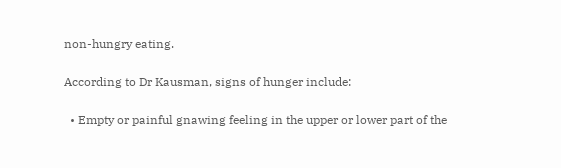non-hungry eating.

According to Dr Kausman, signs of hunger include:

  • Empty or painful gnawing feeling in the upper or lower part of the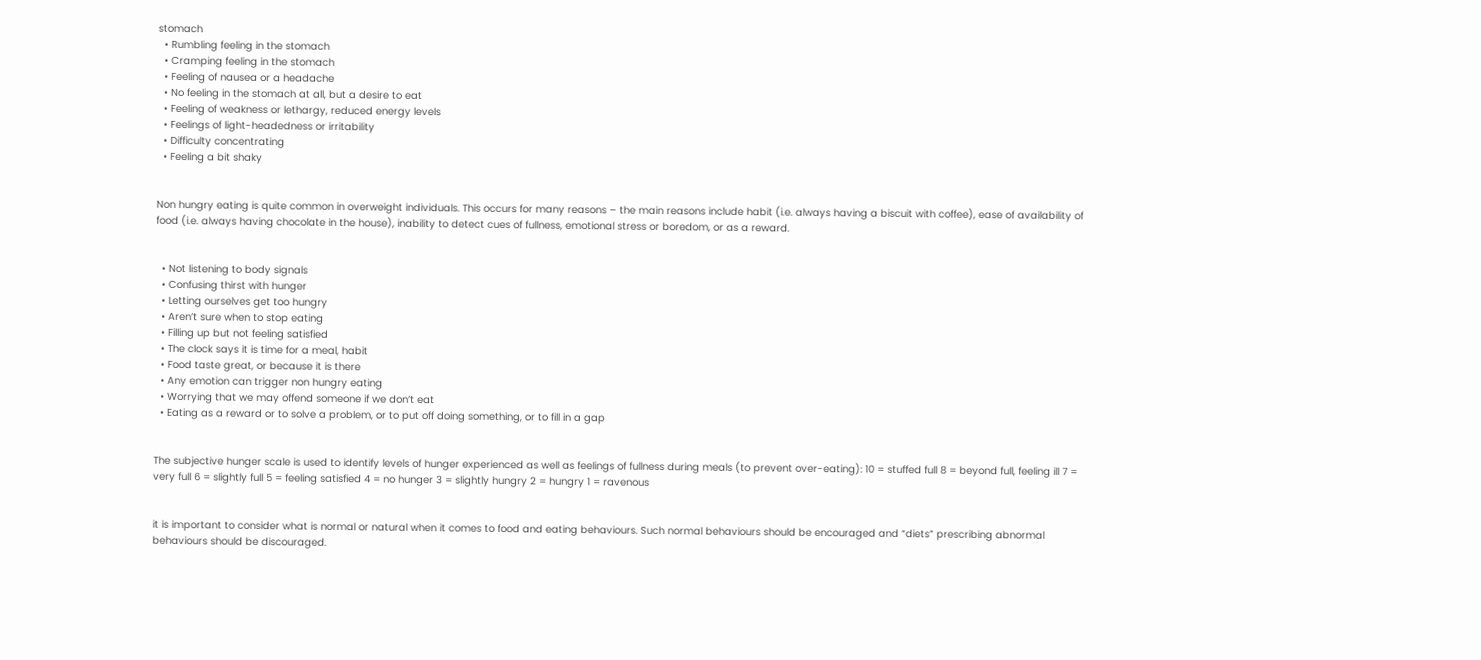stomach
  • Rumbling feeling in the stomach
  • Cramping feeling in the stomach
  • Feeling of nausea or a headache
  • No feeling in the stomach at all, but a desire to eat
  • Feeling of weakness or lethargy, reduced energy levels
  • Feelings of light-headedness or irritability
  • Difficulty concentrating
  • Feeling a bit shaky


Non hungry eating is quite common in overweight individuals. This occurs for many reasons – the main reasons include habit (i.e. always having a biscuit with coffee), ease of availability of food (i.e. always having chocolate in the house), inability to detect cues of fullness, emotional stress or boredom, or as a reward.


  • Not listening to body signals
  • Confusing thirst with hunger
  • Letting ourselves get too hungry
  • Aren’t sure when to stop eating
  • Filling up but not feeling satisfied
  • The clock says it is time for a meal, habit
  • Food taste great, or because it is there
  • Any emotion can trigger non hungry eating
  • Worrying that we may offend someone if we don’t eat
  • Eating as a reward or to solve a problem, or to put off doing something, or to fill in a gap


The subjective hunger scale is used to identify levels of hunger experienced as well as feelings of fullness during meals (to prevent over-eating): 10 = stuffed full 8 = beyond full, feeling ill 7 = very full 6 = slightly full 5 = feeling satisfied 4 = no hunger 3 = slightly hungry 2 = hungry 1 = ravenous


it is important to consider what is normal or natural when it comes to food and eating behaviours. Such normal behaviours should be encouraged and “diets” prescribing abnormal behaviours should be discouraged.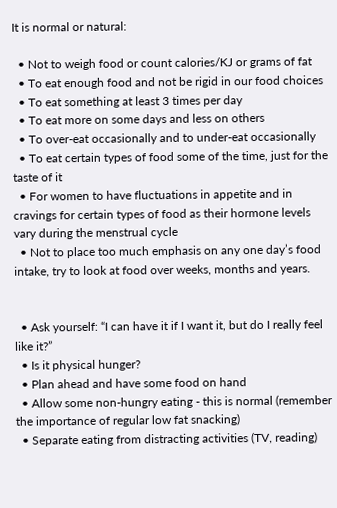It is normal or natural:

  • Not to weigh food or count calories/KJ or grams of fat
  • To eat enough food and not be rigid in our food choices
  • To eat something at least 3 times per day
  • To eat more on some days and less on others
  • To over-eat occasionally and to under-eat occasionally
  • To eat certain types of food some of the time, just for the taste of it
  • For women to have fluctuations in appetite and in cravings for certain types of food as their hormone levels vary during the menstrual cycle
  • Not to place too much emphasis on any one day’s food intake, try to look at food over weeks, months and years.


  • Ask yourself: “I can have it if I want it, but do I really feel like it?”
  • Is it physical hunger?
  • Plan ahead and have some food on hand
  • Allow some non-hungry eating - this is normal (remember the importance of regular low fat snacking)
  • Separate eating from distracting activities (TV, reading)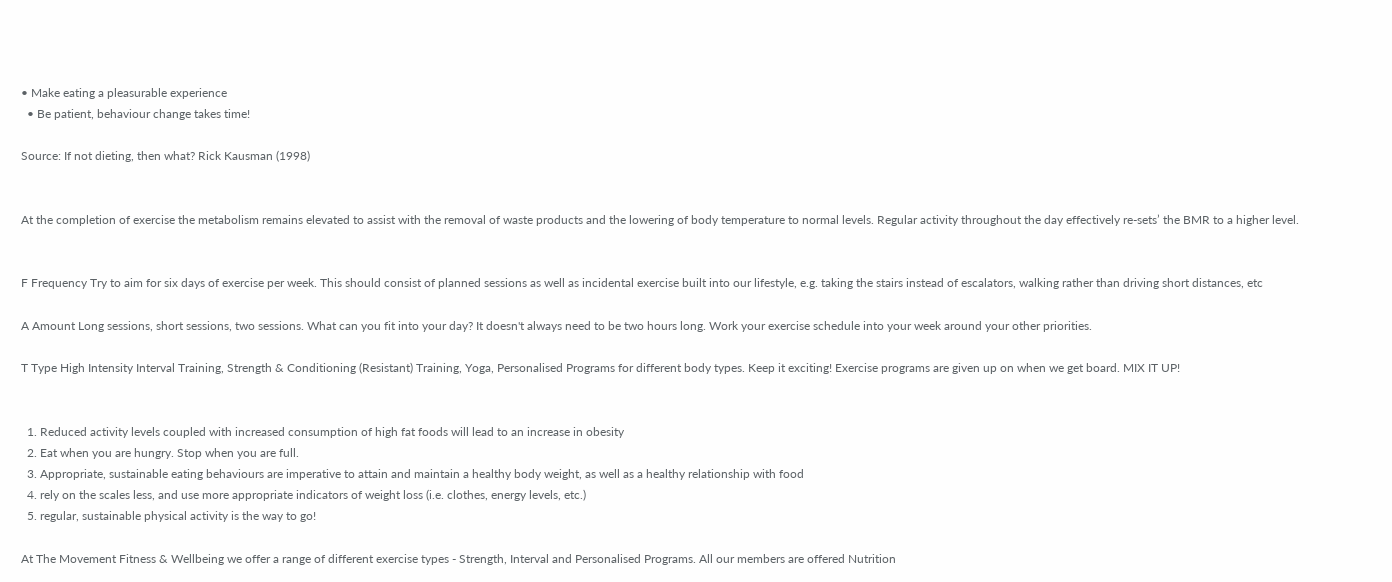• Make eating a pleasurable experience
  • Be patient, behaviour change takes time!

Source: If not dieting, then what? Rick Kausman (1998)


At the completion of exercise the metabolism remains elevated to assist with the removal of waste products and the lowering of body temperature to normal levels. Regular activity throughout the day effectively re-sets’ the BMR to a higher level.


F Frequency Try to aim for six days of exercise per week. This should consist of planned sessions as well as incidental exercise built into our lifestyle, e.g. taking the stairs instead of escalators, walking rather than driving short distances, etc

A Amount Long sessions, short sessions, two sessions. What can you fit into your day? It doesn't always need to be two hours long. Work your exercise schedule into your week around your other priorities.

T Type High Intensity Interval Training, Strength & Conditioning (Resistant) Training, Yoga, Personalised Programs for different body types. Keep it exciting! Exercise programs are given up on when we get board. MIX IT UP!


  1. Reduced activity levels coupled with increased consumption of high fat foods will lead to an increase in obesity
  2. Eat when you are hungry. Stop when you are full.
  3. Appropriate, sustainable eating behaviours are imperative to attain and maintain a healthy body weight, as well as a healthy relationship with food
  4. rely on the scales less, and use more appropriate indicators of weight loss (i.e. clothes, energy levels, etc.)
  5. regular, sustainable physical activity is the way to go!

At The Movement Fitness & Wellbeing we offer a range of different exercise types - Strength, Interval and Personalised Programs. All our members are offered Nutrition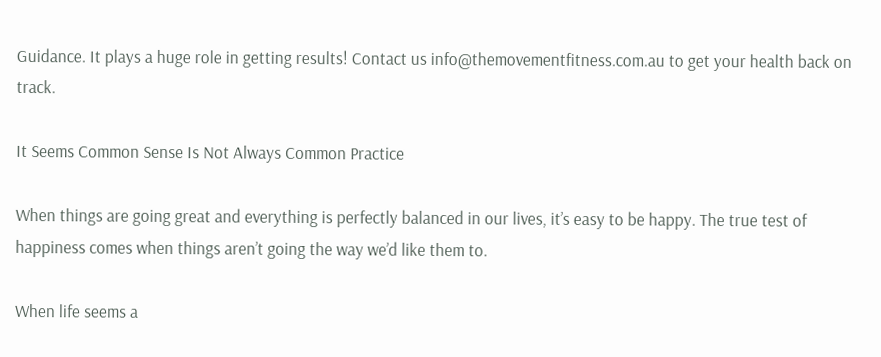Guidance. It plays a huge role in getting results! Contact us info@themovementfitness.com.au to get your health back on track.

It Seems Common Sense Is Not Always Common Practice

When things are going great and everything is perfectly balanced in our lives, it’s easy to be happy. The true test of happiness comes when things aren’t going the way we’d like them to.

When life seems a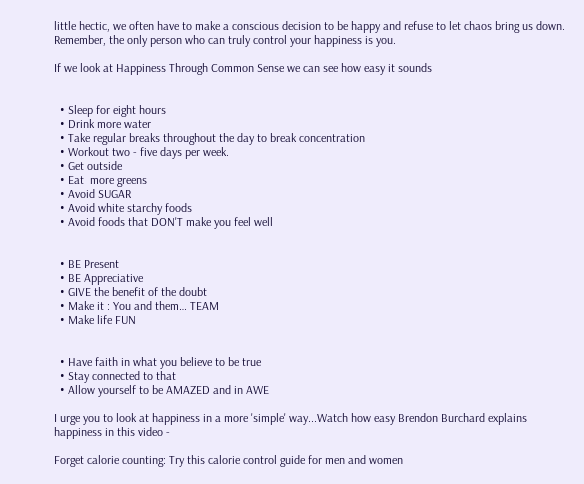little hectic, we often have to make a conscious decision to be happy and refuse to let chaos bring us down. Remember, the only person who can truly control your happiness is you.

If we look at Happiness Through Common Sense we can see how easy it sounds


  • Sleep for eight hours
  • Drink more water
  • Take regular breaks throughout the day to break concentration
  • Workout two - five days per week.
  • Get outside
  • Eat  more greens
  • Avoid SUGAR
  • Avoid white starchy foods
  • Avoid foods that DON'T make you feel well


  • BE Present
  • BE Appreciative
  • GIVE the benefit of the doubt
  • Make it : You and them… TEAM
  • Make life FUN


  • Have faith in what you believe to be true
  • Stay connected to that
  • Allow yourself to be AMAZED and in AWE

I urge you to look at happiness in a more 'simple' way...Watch how easy Brendon Burchard explains happiness in this video -

Forget calorie counting: Try this calorie control guide for men and women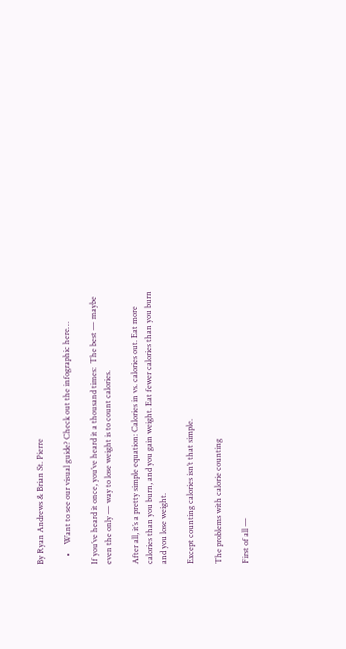By Ryan Andrews & Brian St. Pierre

    •    Want to see our visual guide? Check out the infographic here…

If you’ve heard it once, you’ve heard it a thousand times:  The best — maybe even the only — way to lose weight is to count calories.

After all, it’s a pretty simple equation: Calories in vs. calories out. Eat more calories than you burn, and you gain weight. Eat fewer calories than you burn and you lose weight.

Except counting calories isn’t that simple.

The problems with calorie counting

First of all —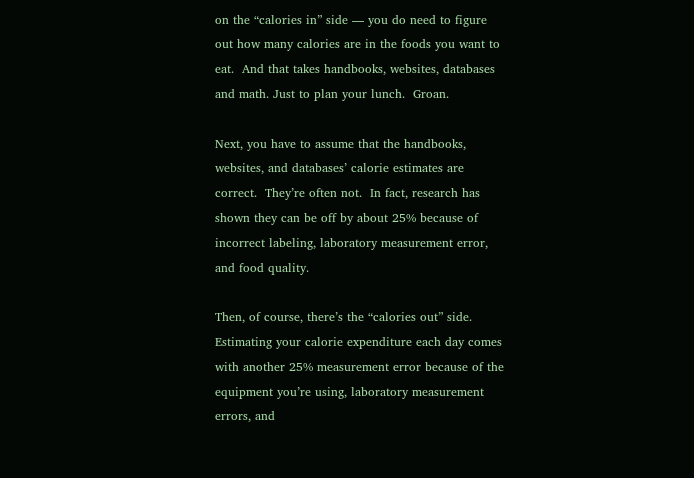on the “calories in” side — you do need to figure out how many calories are in the foods you want to eat.  And that takes handbooks, websites, databases and math. Just to plan your lunch.  Groan.

Next, you have to assume that the handbooks, websites, and databases’ calorie estimates are correct.  They’re often not.  In fact, research has shown they can be off by about 25% because of incorrect labeling, laboratory measurement error, and food quality.

Then, of course, there’s the “calories out” side.  Estimating your calorie expenditure each day comes with another 25% measurement error because of the equipment you’re using, laboratory measurement errors, and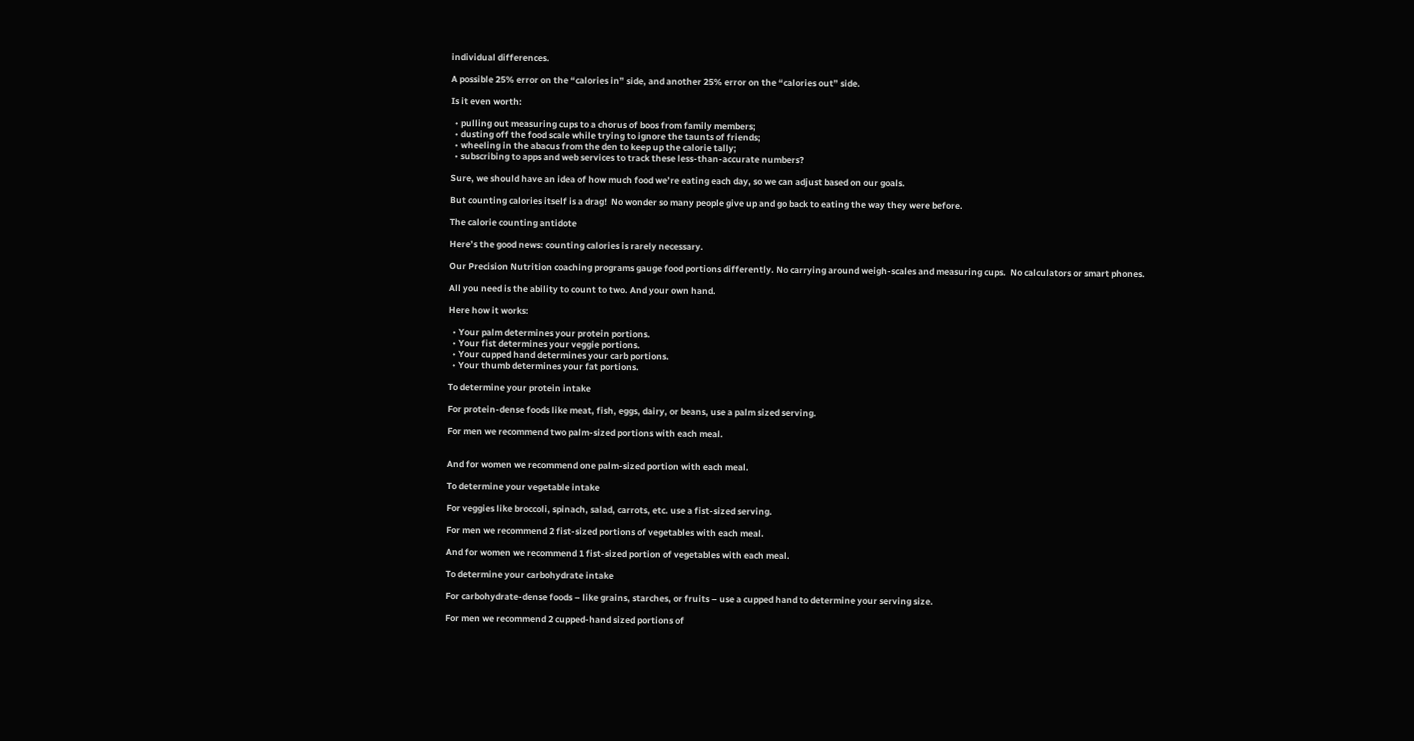individual differences.

A possible 25% error on the “calories in” side, and another 25% error on the “calories out” side.

Is it even worth:

  • pulling out measuring cups to a chorus of boos from family members;
  • dusting off the food scale while trying to ignore the taunts of friends;
  • wheeling in the abacus from the den to keep up the calorie tally;
  • subscribing to apps and web services to track these less-than-accurate numbers?

Sure, we should have an idea of how much food we’re eating each day, so we can adjust based on our goals.

But counting calories itself is a drag!  No wonder so many people give up and go back to eating the way they were before.

The calorie counting antidote

Here’s the good news: counting calories is rarely necessary.

Our Precision Nutrition coaching programs gauge food portions differently. No carrying around weigh-scales and measuring cups.  No calculators or smart phones.

All you need is the ability to count to two. And your own hand.

Here how it works:

  • Your palm determines your protein portions.
  • Your fist determines your veggie portions.
  • Your cupped hand determines your carb portions.
  • Your thumb determines your fat portions.

To determine your protein intake

For protein-dense foods like meat, fish, eggs, dairy, or beans, use a palm sized serving.

For men we recommend two palm-sized portions with each meal.


And for women we recommend one palm-sized portion with each meal.

To determine your vegetable intake

For veggies like broccoli, spinach, salad, carrots, etc. use a fist-sized serving.

For men we recommend 2 fist-sized portions of vegetables with each meal.

And for women we recommend 1 fist-sized portion of vegetables with each meal.

To determine your carbohydrate intake

For carbohydrate-dense foods – like grains, starches, or fruits – use a cupped hand to determine your serving size.

For men we recommend 2 cupped-hand sized portions of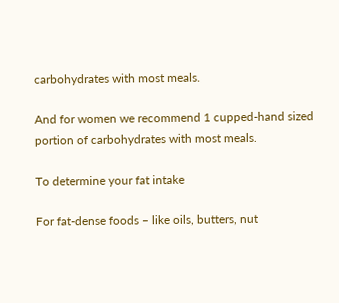carbohydrates with most meals.

And for women we recommend 1 cupped-hand sized portion of carbohydrates with most meals.

To determine your fat intake

For fat-dense foods – like oils, butters, nut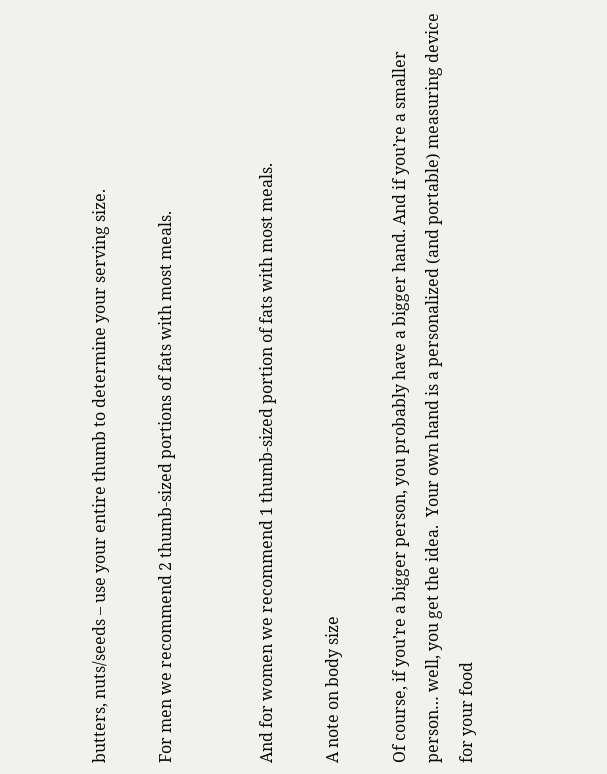butters, nuts/seeds – use your entire thumb to determine your serving size.

For men we recommend 2 thumb-sized portions of fats with most meals.


And for women we recommend 1 thumb-sized portion of fats with most meals.

A note on body size

Of course, if you’re a bigger person, you probably have a bigger hand. And if you’re a smaller person… well, you get the idea.  Your own hand is a personalized (and portable) measuring device for your food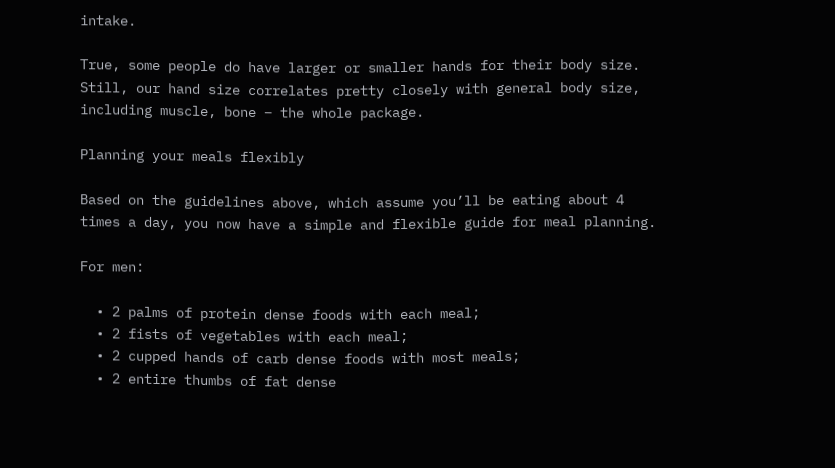intake.

True, some people do have larger or smaller hands for their body size.  Still, our hand size correlates pretty closely with general body size, including muscle, bone – the whole package.

Planning your meals flexibly

Based on the guidelines above, which assume you’ll be eating about 4 times a day, you now have a simple and flexible guide for meal planning.

For men:

  • 2 palms of protein dense foods with each meal;
  • 2 fists of vegetables with each meal;
  • 2 cupped hands of carb dense foods with most meals;
  • 2 entire thumbs of fat dense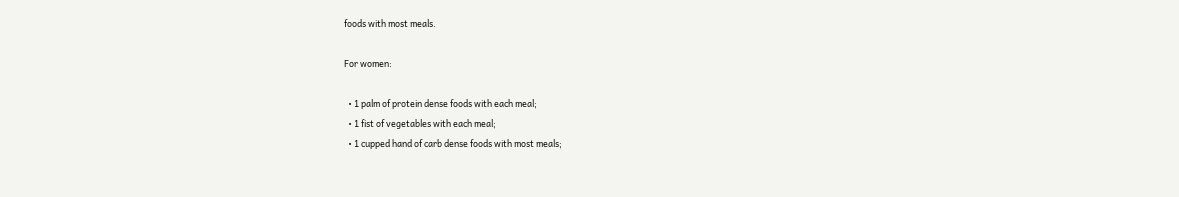foods with most meals.

For women:

  • 1 palm of protein dense foods with each meal;
  • 1 fist of vegetables with each meal;
  • 1 cupped hand of carb dense foods with most meals;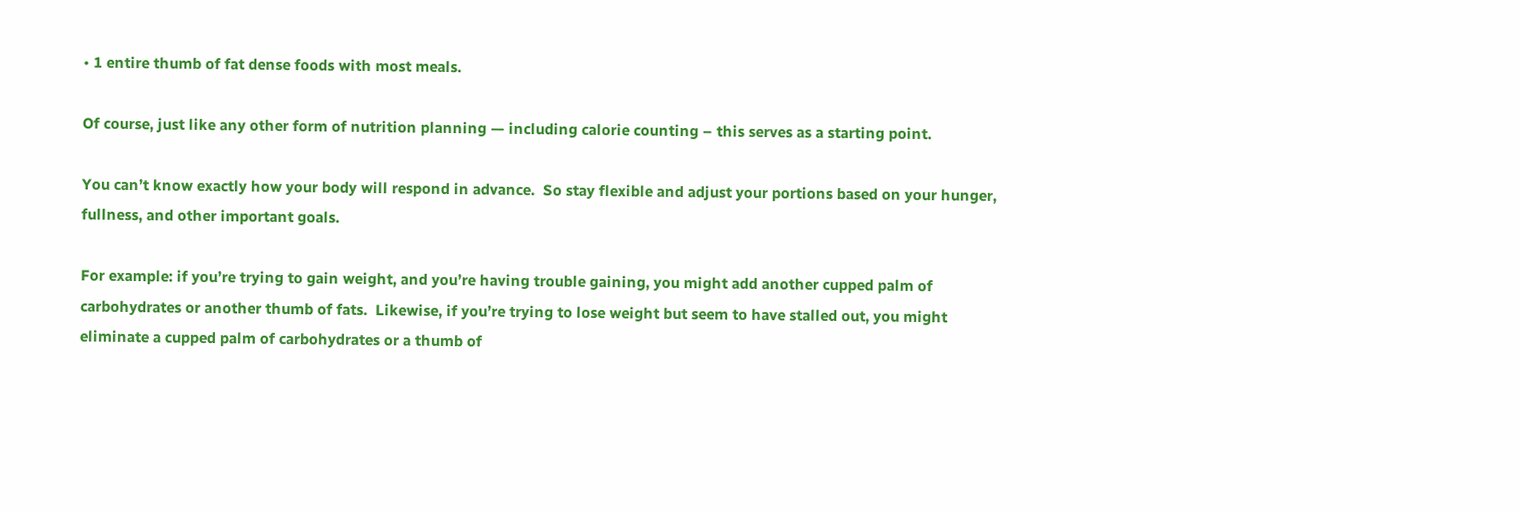• 1 entire thumb of fat dense foods with most meals.

Of course, just like any other form of nutrition planning — including calorie counting – this serves as a starting point.

You can’t know exactly how your body will respond in advance.  So stay flexible and adjust your portions based on your hunger, fullness, and other important goals.

For example: if you’re trying to gain weight, and you’re having trouble gaining, you might add another cupped palm of carbohydrates or another thumb of fats.  Likewise, if you’re trying to lose weight but seem to have stalled out, you might eliminate a cupped palm of carbohydrates or a thumb of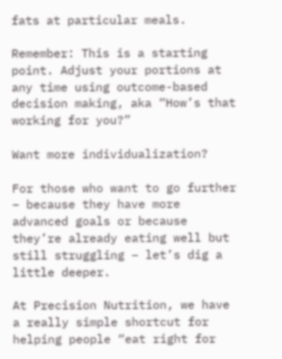fats at particular meals.

Remember: This is a starting point. Adjust your portions at any time using outcome-based decision making, aka “How’s that working for you?”

Want more individualization?

For those who want to go further – because they have more advanced goals or because they’re already eating well but still struggling – let’s dig a little deeper.

At Precision Nutrition, we have a really simple shortcut for helping people “eat right for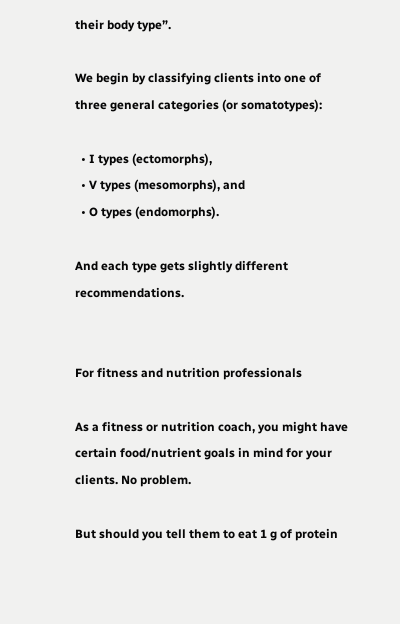their body type”.

We begin by classifying clients into one of three general categories (or somatotypes):

  • I types (ectomorphs),
  • V types (mesomorphs), and
  • O types (endomorphs).

And each type gets slightly different recommendations.


For fitness and nutrition professionals

As a fitness or nutrition coach, you might have certain food/nutrient goals in mind for your clients. No problem.

But should you tell them to eat 1 g of protein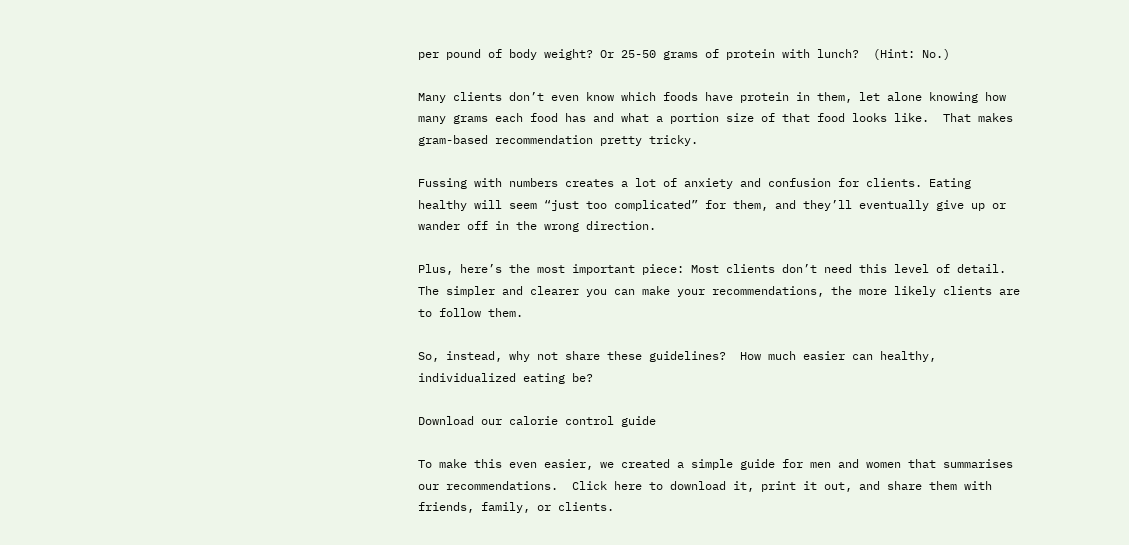per pound of body weight? Or 25-50 grams of protein with lunch?  (Hint: No.)

Many clients don’t even know which foods have protein in them, let alone knowing how many grams each food has and what a portion size of that food looks like.  That makes gram-based recommendation pretty tricky.

Fussing with numbers creates a lot of anxiety and confusion for clients. Eating healthy will seem “just too complicated” for them, and they’ll eventually give up or wander off in the wrong direction.

Plus, here’s the most important piece: Most clients don’t need this level of detail. The simpler and clearer you can make your recommendations, the more likely clients are to follow them.

So, instead, why not share these guidelines?  How much easier can healthy, individualized eating be?

Download our calorie control guide

To make this even easier, we created a simple guide for men and women that summarises our recommendations.  Click here to download it, print it out, and share them with friends, family, or clients.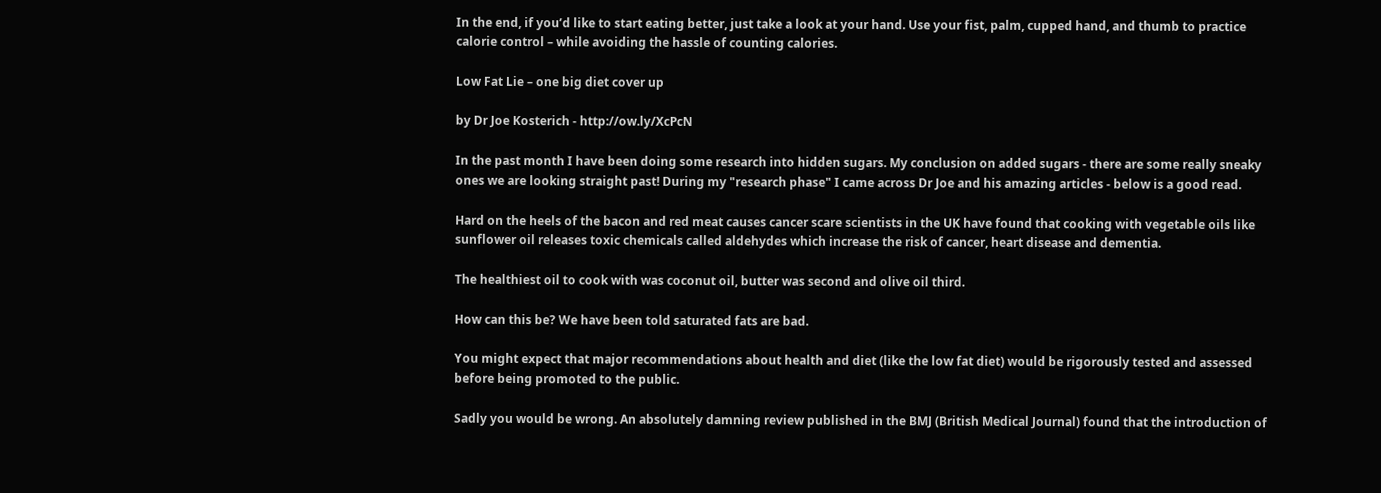In the end, if you’d like to start eating better, just take a look at your hand. Use your fist, palm, cupped hand, and thumb to practice calorie control – while avoiding the hassle of counting calories.

Low Fat Lie – one big diet cover up

by Dr Joe Kosterich - http://ow.ly/XcPcN

In the past month I have been doing some research into hidden sugars. My conclusion on added sugars - there are some really sneaky ones we are looking straight past! During my "research phase" I came across Dr Joe and his amazing articles - below is a good read.

Hard on the heels of the bacon and red meat causes cancer scare scientists in the UK have found that cooking with vegetable oils like sunflower oil releases toxic chemicals called aldehydes which increase the risk of cancer, heart disease and dementia.

The healthiest oil to cook with was coconut oil, butter was second and olive oil third.

How can this be? We have been told saturated fats are bad.

You might expect that major recommendations about health and diet (like the low fat diet) would be rigorously tested and assessed before being promoted to the public.

Sadly you would be wrong. An absolutely damning review published in the BMJ (British Medical Journal) found that the introduction of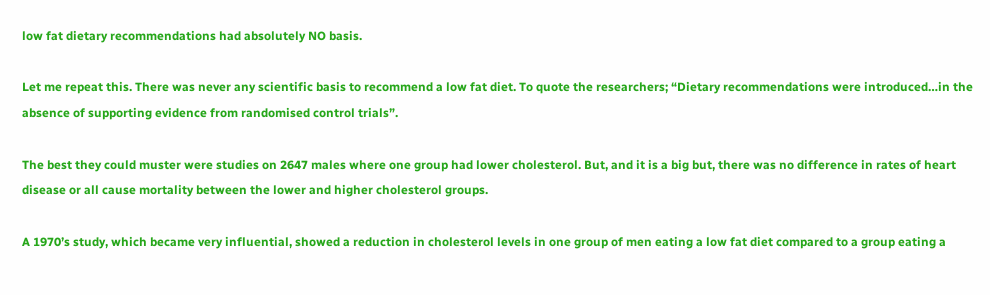low fat dietary recommendations had absolutely NO basis.

Let me repeat this. There was never any scientific basis to recommend a low fat diet. To quote the researchers; “Dietary recommendations were introduced…in the absence of supporting evidence from randomised control trials”.

The best they could muster were studies on 2647 males where one group had lower cholesterol. But, and it is a big but, there was no difference in rates of heart disease or all cause mortality between the lower and higher cholesterol groups.

A 1970’s study, which became very influential, showed a reduction in cholesterol levels in one group of men eating a low fat diet compared to a group eating a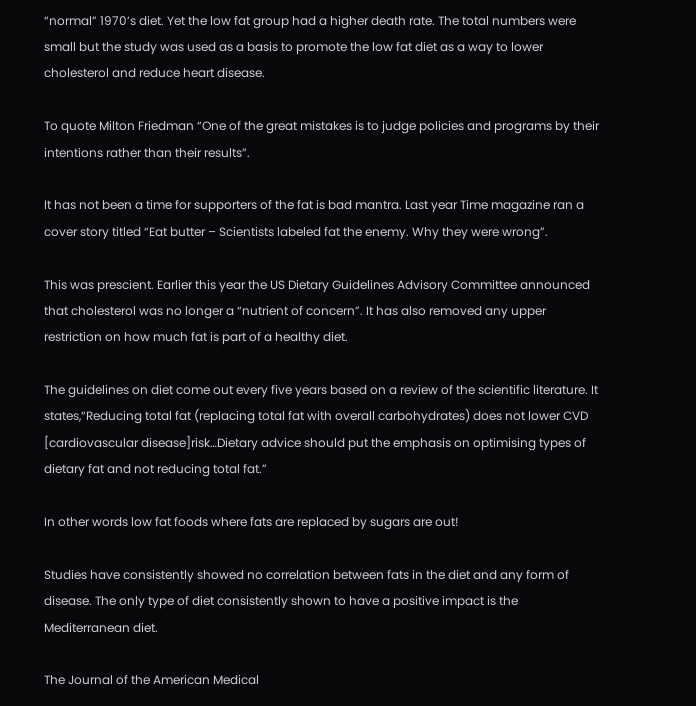“normal” 1970’s diet. Yet the low fat group had a higher death rate. The total numbers were small but the study was used as a basis to promote the low fat diet as a way to lower cholesterol and reduce heart disease.

To quote Milton Friedman “One of the great mistakes is to judge policies and programs by their intentions rather than their results”.

It has not been a time for supporters of the fat is bad mantra. Last year Time magazine ran a cover story titled “Eat butter – Scientists labeled fat the enemy. Why they were wrong”.

This was prescient. Earlier this year the US Dietary Guidelines Advisory Committee announced that cholesterol was no longer a “nutrient of concern”. It has also removed any upper restriction on how much fat is part of a healthy diet.

The guidelines on diet come out every five years based on a review of the scientific literature. It states,“Reducing total fat (replacing total fat with overall carbohydrates) does not lower CVD [cardiovascular disease]risk…Dietary advice should put the emphasis on optimising types of dietary fat and not reducing total fat.”

In other words low fat foods where fats are replaced by sugars are out!

Studies have consistently showed no correlation between fats in the diet and any form of disease. The only type of diet consistently shown to have a positive impact is the Mediterranean diet.

The Journal of the American Medical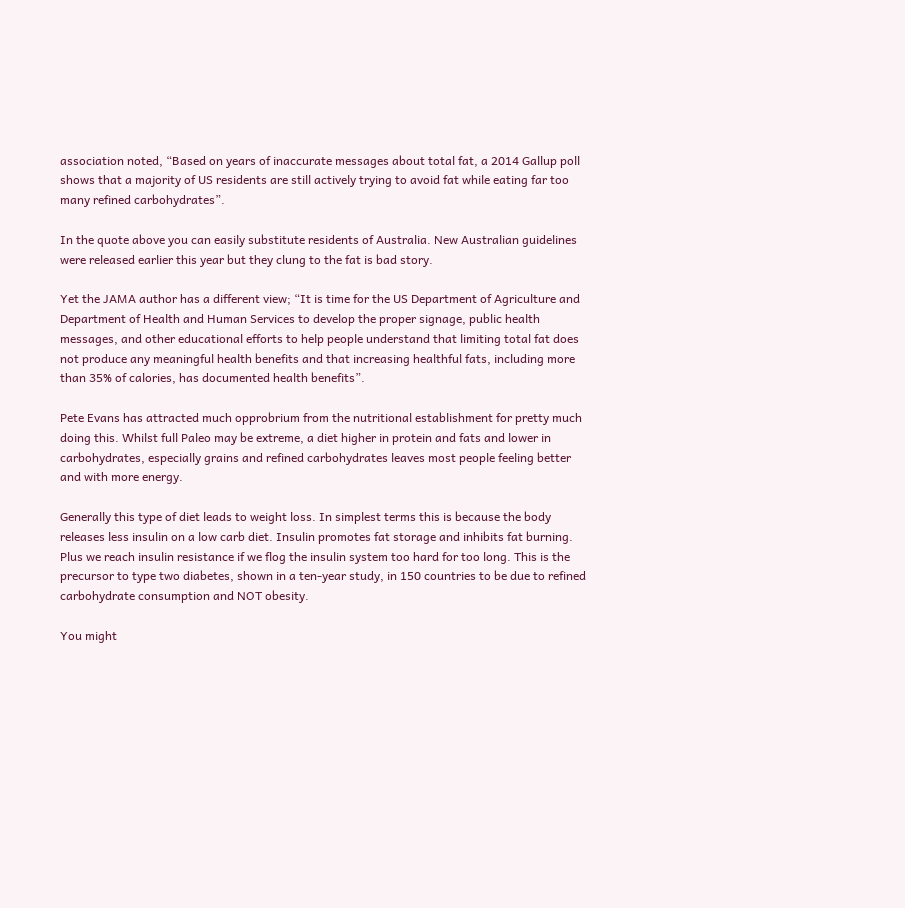association noted, “Based on years of inaccurate messages about total fat, a 2014 Gallup poll shows that a majority of US residents are still actively trying to avoid fat while eating far too many refined carbohydrates”.

In the quote above you can easily substitute residents of Australia. New Australian guidelines were released earlier this year but they clung to the fat is bad story.

Yet the JAMA author has a different view; “It is time for the US Department of Agriculture and Department of Health and Human Services to develop the proper signage, public health messages, and other educational efforts to help people understand that limiting total fat does not produce any meaningful health benefits and that increasing healthful fats, including more than 35% of calories, has documented health benefits”.

Pete Evans has attracted much opprobrium from the nutritional establishment for pretty much doing this. Whilst full Paleo may be extreme, a diet higher in protein and fats and lower in carbohydrates, especially grains and refined carbohydrates leaves most people feeling better and with more energy.

Generally this type of diet leads to weight loss. In simplest terms this is because the body releases less insulin on a low carb diet. Insulin promotes fat storage and inhibits fat burning. Plus we reach insulin resistance if we flog the insulin system too hard for too long. This is the precursor to type two diabetes, shown in a ten-year study, in 150 countries to be due to refined carbohydrate consumption and NOT obesity.

You might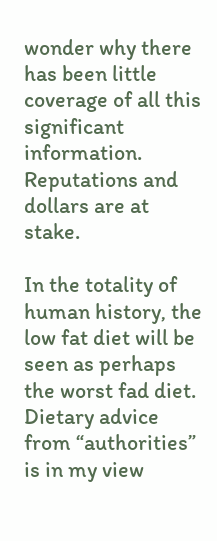wonder why there has been little coverage of all this significant information. Reputations and dollars are at stake.

In the totality of human history, the low fat diet will be seen as perhaps the worst fad diet. Dietary advice from “authorities” is in my view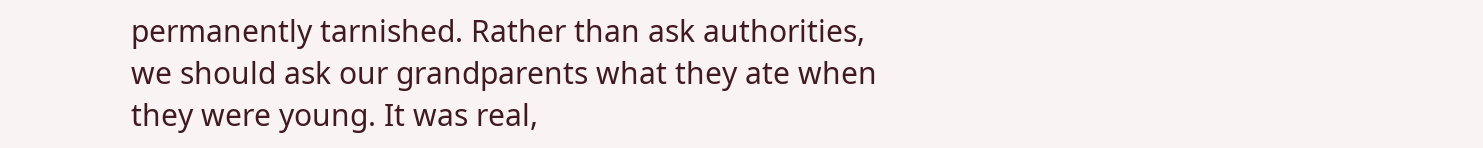permanently tarnished. Rather than ask authorities, we should ask our grandparents what they ate when they were young. It was real,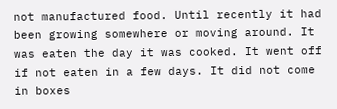not manufactured food. Until recently it had been growing somewhere or moving around. It was eaten the day it was cooked. It went off if not eaten in a few days. It did not come in boxes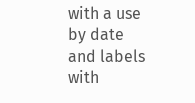with a use by date and labels with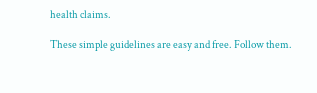health claims.

These simple guidelines are easy and free. Follow them.